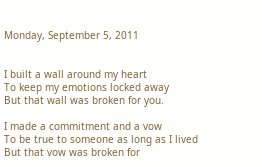Monday, September 5, 2011


I built a wall around my heart
To keep my emotions locked away
But that wall was broken for you.

I made a commitment and a vow
To be true to someone as long as I lived
But that vow was broken for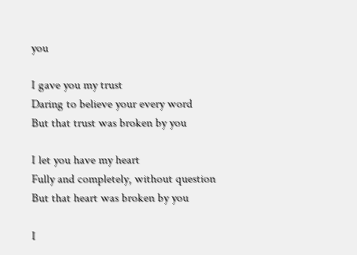you

I gave you my trust
Daring to believe your every word
But that trust was broken by you

I let you have my heart
Fully and completely, without question
But that heart was broken by you

I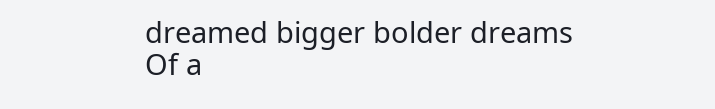dreamed bigger bolder dreams
Of a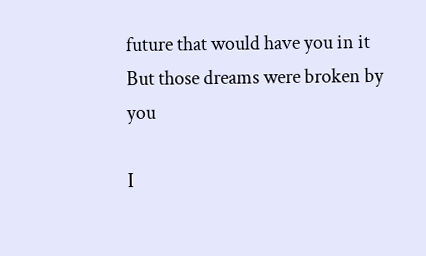future that would have you in it
But those dreams were broken by you

I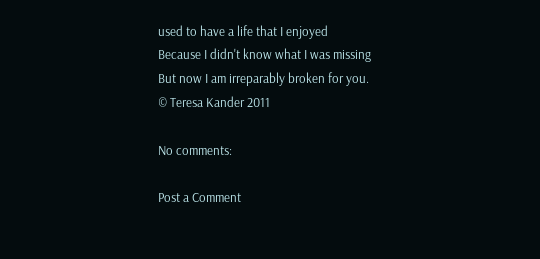used to have a life that I enjoyed
Because I didn't know what I was missing
But now I am irreparably broken for you.
© Teresa Kander 2011

No comments:

Post a Comment